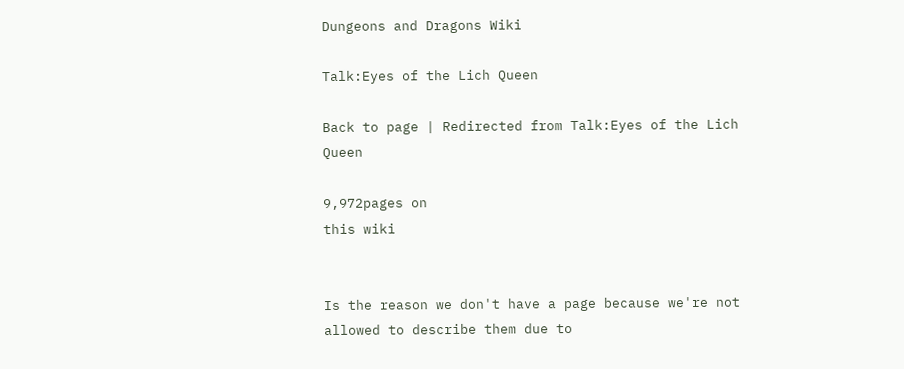Dungeons and Dragons Wiki

Talk:Eyes of the Lich Queen

Back to page | Redirected from Talk:Eyes of the Lich Queen

9,972pages on
this wiki


Is the reason we don't have a page because we're not allowed to describe them due to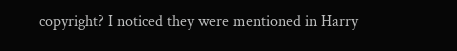copyright? I noticed they were mentioned in Harry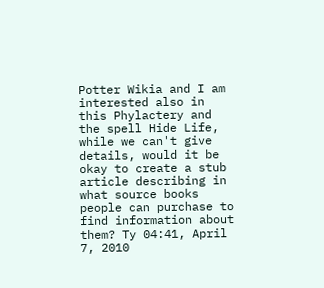Potter Wikia and I am interested also in this Phylactery and the spell Hide Life, while we can't give details, would it be okay to create a stub article describing in what source books people can purchase to find information about them? Ty 04:41, April 7, 2010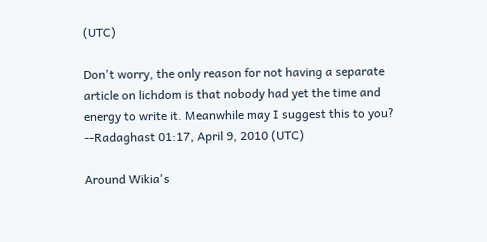(UTC)

Don't worry, the only reason for not having a separate article on lichdom is that nobody had yet the time and energy to write it. Meanwhile may I suggest this to you? --Radaghast 01:17, April 9, 2010 (UTC)

Around Wikia's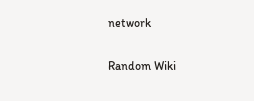network

Random Wiki